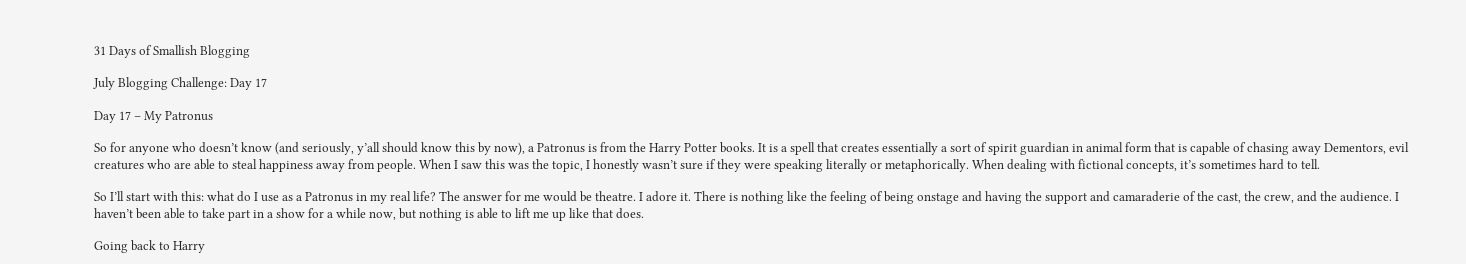31 Days of Smallish Blogging

July Blogging Challenge: Day 17

Day 17 – My Patronus

So for anyone who doesn’t know (and seriously, y’all should know this by now), a Patronus is from the Harry Potter books. It is a spell that creates essentially a sort of spirit guardian in animal form that is capable of chasing away Dementors, evil creatures who are able to steal happiness away from people. When I saw this was the topic, I honestly wasn’t sure if they were speaking literally or metaphorically. When dealing with fictional concepts, it’s sometimes hard to tell.

So I’ll start with this: what do I use as a Patronus in my real life? The answer for me would be theatre. I adore it. There is nothing like the feeling of being onstage and having the support and camaraderie of the cast, the crew, and the audience. I haven’t been able to take part in a show for a while now, but nothing is able to lift me up like that does.

Going back to Harry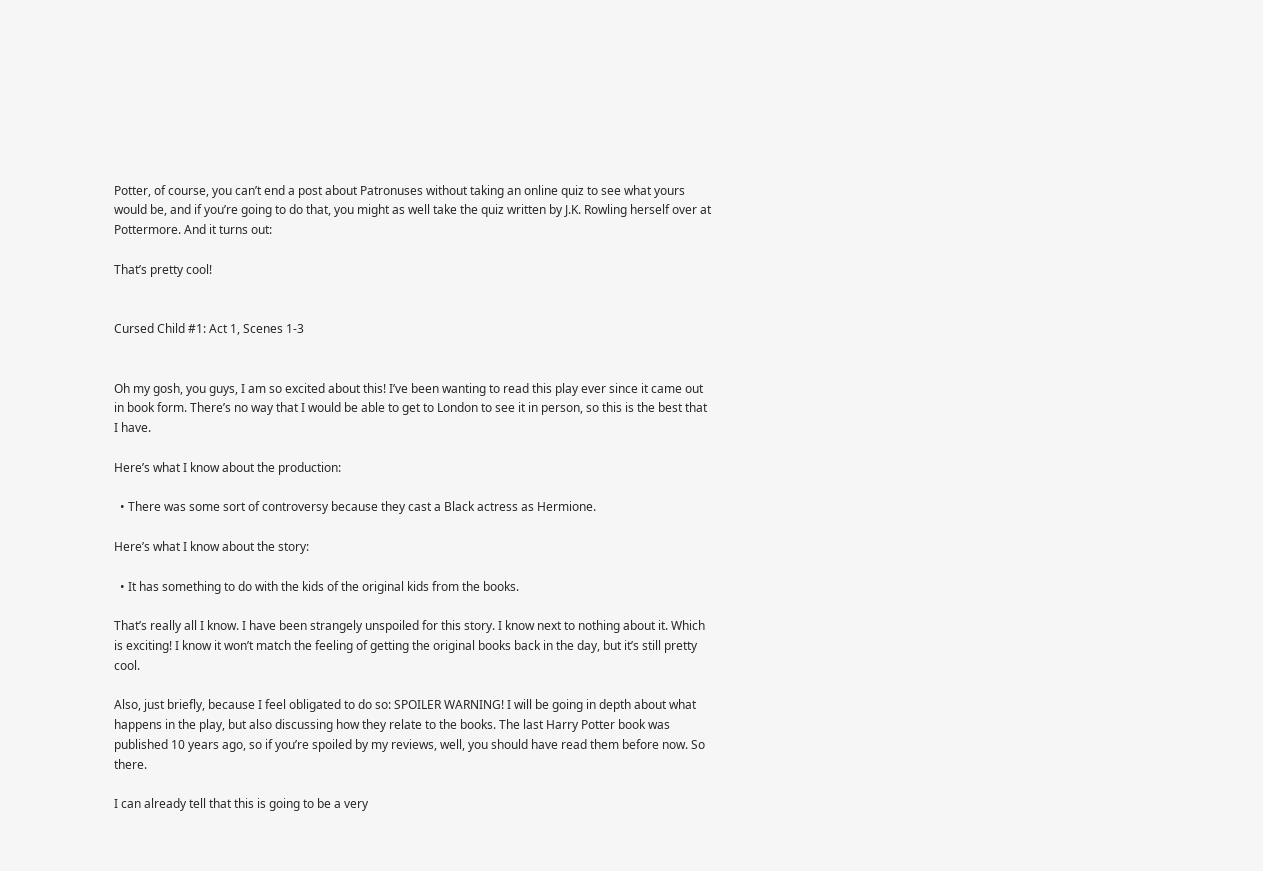Potter, of course, you can’t end a post about Patronuses without taking an online quiz to see what yours would be, and if you’re going to do that, you might as well take the quiz written by J.K. Rowling herself over at Pottermore. And it turns out:

That’s pretty cool!


Cursed Child #1: Act 1, Scenes 1-3


Oh my gosh, you guys, I am so excited about this! I’ve been wanting to read this play ever since it came out in book form. There’s no way that I would be able to get to London to see it in person, so this is the best that I have.

Here’s what I know about the production:

  • There was some sort of controversy because they cast a Black actress as Hermione.

Here’s what I know about the story:

  • It has something to do with the kids of the original kids from the books.

That’s really all I know. I have been strangely unspoiled for this story. I know next to nothing about it. Which is exciting! I know it won’t match the feeling of getting the original books back in the day, but it’s still pretty cool.

Also, just briefly, because I feel obligated to do so: SPOILER WARNING! I will be going in depth about what happens in the play, but also discussing how they relate to the books. The last Harry Potter book was published 10 years ago, so if you’re spoiled by my reviews, well, you should have read them before now. So there.

I can already tell that this is going to be a very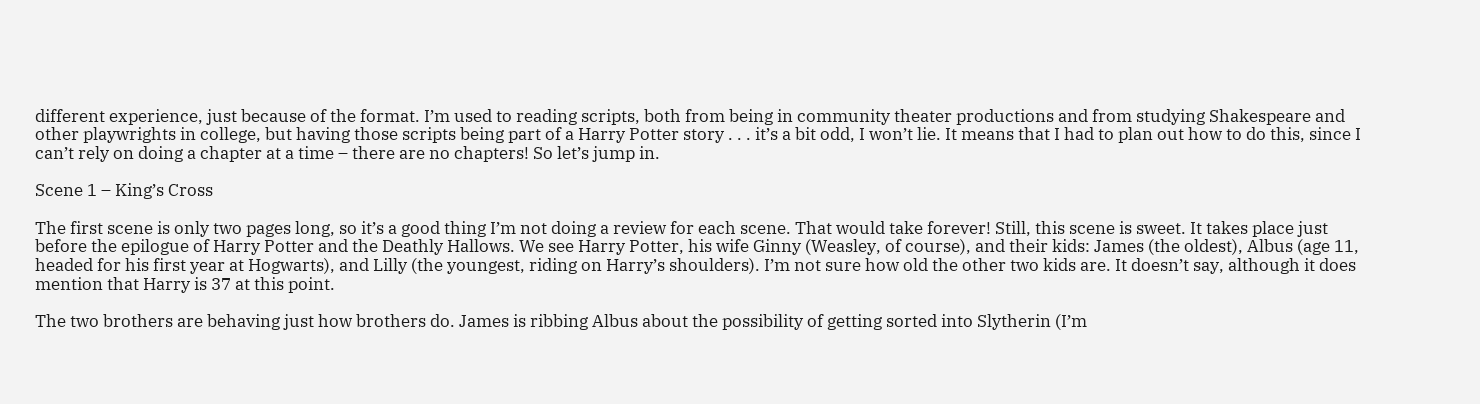different experience, just because of the format. I’m used to reading scripts, both from being in community theater productions and from studying Shakespeare and other playwrights in college, but having those scripts being part of a Harry Potter story . . . it’s a bit odd, I won’t lie. It means that I had to plan out how to do this, since I can’t rely on doing a chapter at a time – there are no chapters! So let’s jump in.

Scene 1 – King’s Cross

The first scene is only two pages long, so it’s a good thing I’m not doing a review for each scene. That would take forever! Still, this scene is sweet. It takes place just before the epilogue of Harry Potter and the Deathly Hallows. We see Harry Potter, his wife Ginny (Weasley, of course), and their kids: James (the oldest), Albus (age 11, headed for his first year at Hogwarts), and Lilly (the youngest, riding on Harry’s shoulders). I’m not sure how old the other two kids are. It doesn’t say, although it does mention that Harry is 37 at this point.

The two brothers are behaving just how brothers do. James is ribbing Albus about the possibility of getting sorted into Slytherin (I’m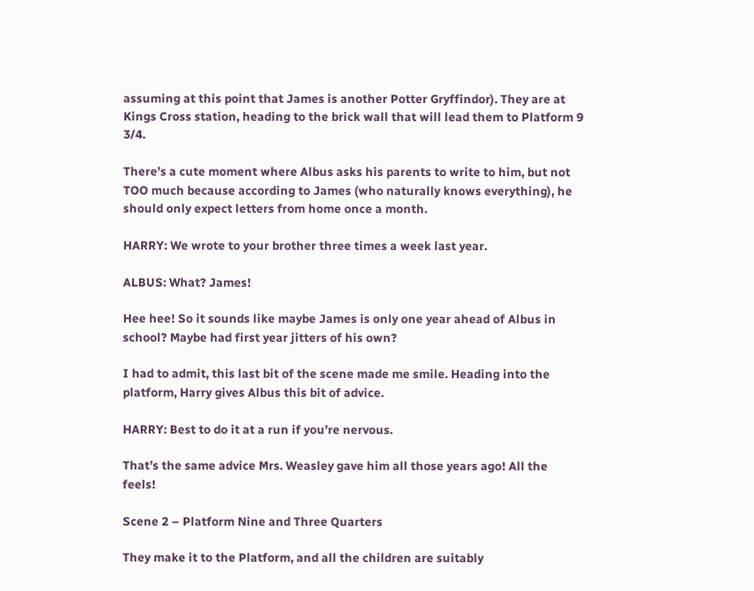assuming at this point that James is another Potter Gryffindor). They are at Kings Cross station, heading to the brick wall that will lead them to Platform 9 3/4.

There’s a cute moment where Albus asks his parents to write to him, but not TOO much because according to James (who naturally knows everything), he should only expect letters from home once a month.

HARRY: We wrote to your brother three times a week last year.

ALBUS: What? James!

Hee hee! So it sounds like maybe James is only one year ahead of Albus in school? Maybe had first year jitters of his own?

I had to admit, this last bit of the scene made me smile. Heading into the platform, Harry gives Albus this bit of advice.

HARRY: Best to do it at a run if you’re nervous.

That’s the same advice Mrs. Weasley gave him all those years ago! All the feels!

Scene 2 – Platform Nine and Three Quarters

They make it to the Platform, and all the children are suitably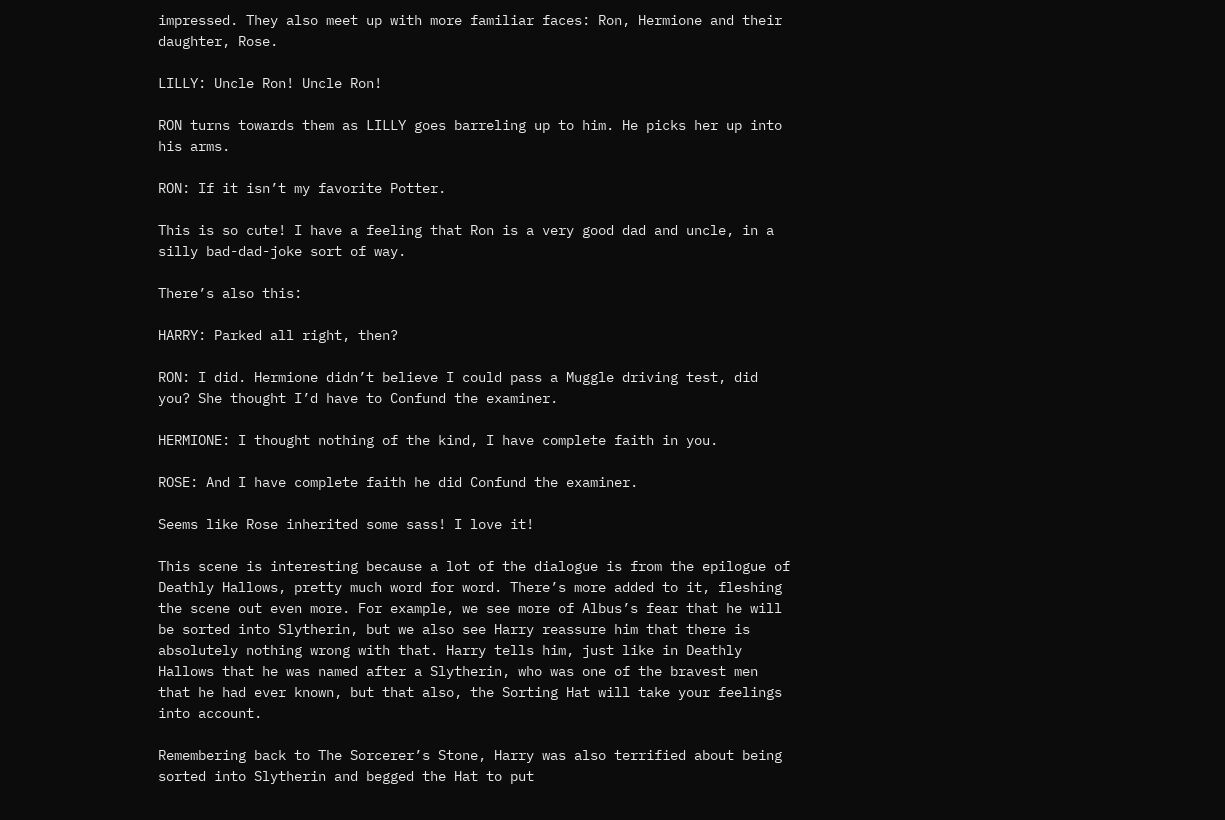impressed. They also meet up with more familiar faces: Ron, Hermione and their daughter, Rose.

LILLY: Uncle Ron! Uncle Ron!

RON turns towards them as LILLY goes barreling up to him. He picks her up into his arms.

RON: If it isn’t my favorite Potter.

This is so cute! I have a feeling that Ron is a very good dad and uncle, in a silly bad-dad-joke sort of way.

There’s also this:

HARRY: Parked all right, then?

RON: I did. Hermione didn’t believe I could pass a Muggle driving test, did you? She thought I’d have to Confund the examiner.

HERMIONE: I thought nothing of the kind, I have complete faith in you.

ROSE: And I have complete faith he did Confund the examiner.

Seems like Rose inherited some sass! I love it!

This scene is interesting because a lot of the dialogue is from the epilogue of Deathly Hallows, pretty much word for word. There’s more added to it, fleshing the scene out even more. For example, we see more of Albus’s fear that he will be sorted into Slytherin, but we also see Harry reassure him that there is absolutely nothing wrong with that. Harry tells him, just like in Deathly Hallows that he was named after a Slytherin, who was one of the bravest men that he had ever known, but that also, the Sorting Hat will take your feelings into account.

Remembering back to The Sorcerer’s Stone, Harry was also terrified about being sorted into Slytherin and begged the Hat to put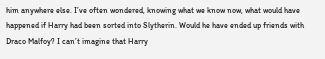him anywhere else. I’ve often wondered, knowing what we know now, what would have happened if Harry had been sorted into Slytherin. Would he have ended up friends with Draco Malfoy? I can’t imagine that Harry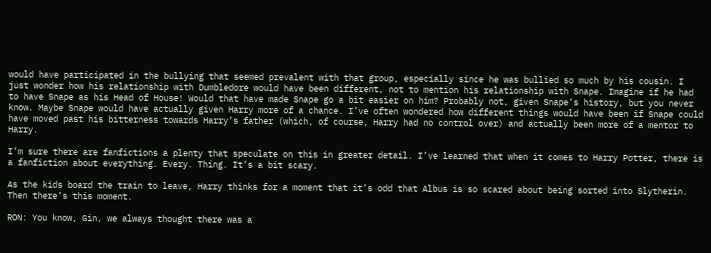would have participated in the bullying that seemed prevalent with that group, especially since he was bullied so much by his cousin. I just wonder how his relationship with Dumbledore would have been different, not to mention his relationship with Snape. Imagine if he had to have Snape as his Head of House! Would that have made Snape go a bit easier on him? Probably not, given Snape’s history, but you never know. Maybe Snape would have actually given Harry more of a chance. I’ve often wondered how different things would have been if Snape could have moved past his bitterness towards Harry’s father (which, of course, Harry had no control over) and actually been more of a mentor to Harry.

I’m sure there are fanfictions a plenty that speculate on this in greater detail. I’ve learned that when it comes to Harry Potter, there is a fanfiction about everything. Every. Thing. It’s a bit scary.

As the kids board the train to leave, Harry thinks for a moment that it’s odd that Albus is so scared about being sorted into Slytherin. Then there’s this moment.

RON: You know, Gin, we always thought there was a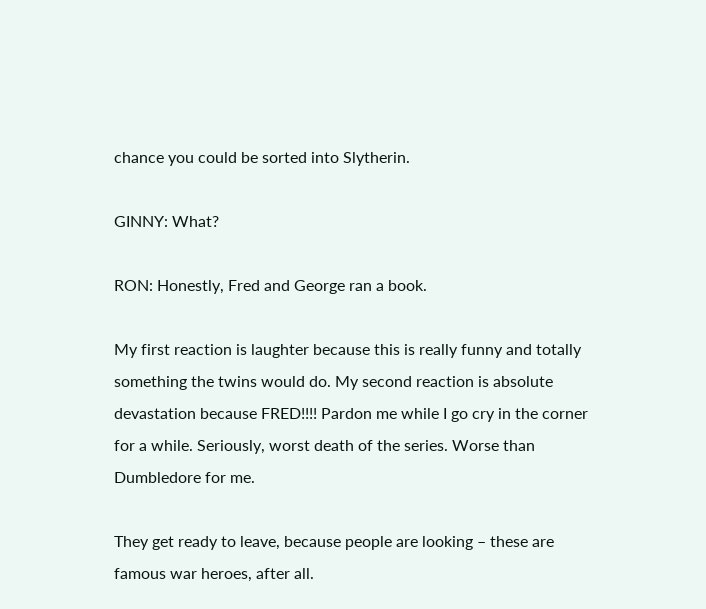chance you could be sorted into Slytherin.

GINNY: What?

RON: Honestly, Fred and George ran a book.

My first reaction is laughter because this is really funny and totally something the twins would do. My second reaction is absolute devastation because FRED!!!! Pardon me while I go cry in the corner for a while. Seriously, worst death of the series. Worse than Dumbledore for me.

They get ready to leave, because people are looking – these are famous war heroes, after all.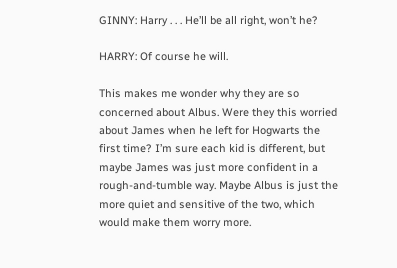GINNY: Harry . . . He’ll be all right, won’t he?

HARRY: Of course he will.

This makes me wonder why they are so concerned about Albus. Were they this worried about James when he left for Hogwarts the first time? I’m sure each kid is different, but maybe James was just more confident in a rough-and-tumble way. Maybe Albus is just the more quiet and sensitive of the two, which would make them worry more.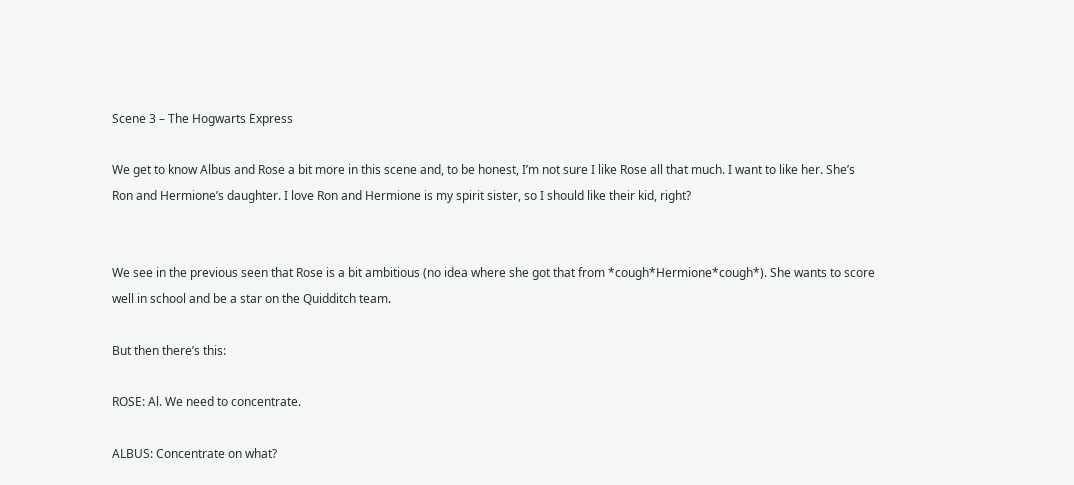Scene 3 – The Hogwarts Express

We get to know Albus and Rose a bit more in this scene and, to be honest, I’m not sure I like Rose all that much. I want to like her. She’s Ron and Hermione’s daughter. I love Ron and Hermione is my spirit sister, so I should like their kid, right?


We see in the previous seen that Rose is a bit ambitious (no idea where she got that from *cough*Hermione*cough*). She wants to score well in school and be a star on the Quidditch team.

But then there’s this:

ROSE: Al. We need to concentrate.

ALBUS: Concentrate on what?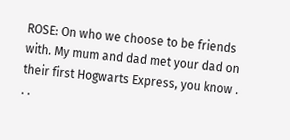ROSE: On who we choose to be friends with. My mum and dad met your dad on their first Hogwarts Express, you know . . .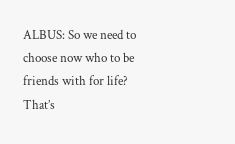ALBUS: So we need to choose now who to be friends with for life? That’s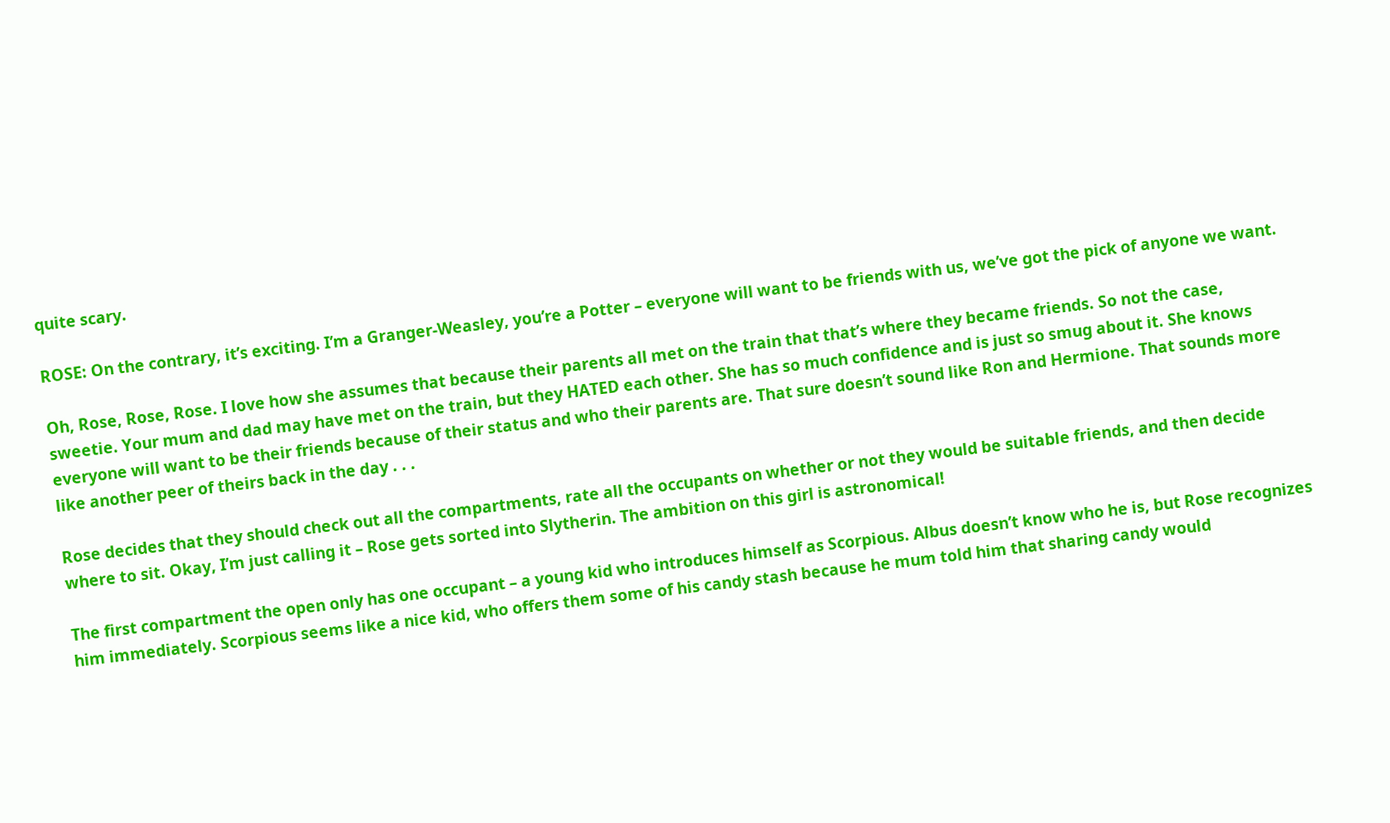quite scary.

ROSE: On the contrary, it’s exciting. I’m a Granger-Weasley, you’re a Potter – everyone will want to be friends with us, we’ve got the pick of anyone we want.

Oh, Rose, Rose, Rose. I love how she assumes that because their parents all met on the train that that’s where they became friends. So not the case, sweetie. Your mum and dad may have met on the train, but they HATED each other. She has so much confidence and is just so smug about it. She knows everyone will want to be their friends because of their status and who their parents are. That sure doesn’t sound like Ron and Hermione. That sounds more like another peer of theirs back in the day . . .

Rose decides that they should check out all the compartments, rate all the occupants on whether or not they would be suitable friends, and then decide where to sit. Okay, I’m just calling it – Rose gets sorted into Slytherin. The ambition on this girl is astronomical!

The first compartment the open only has one occupant – a young kid who introduces himself as Scorpious. Albus doesn’t know who he is, but Rose recognizes him immediately. Scorpious seems like a nice kid, who offers them some of his candy stash because he mum told him that sharing candy would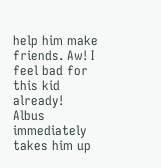help him make friends. Aw! I feel bad for this kid already! Albus immediately takes him up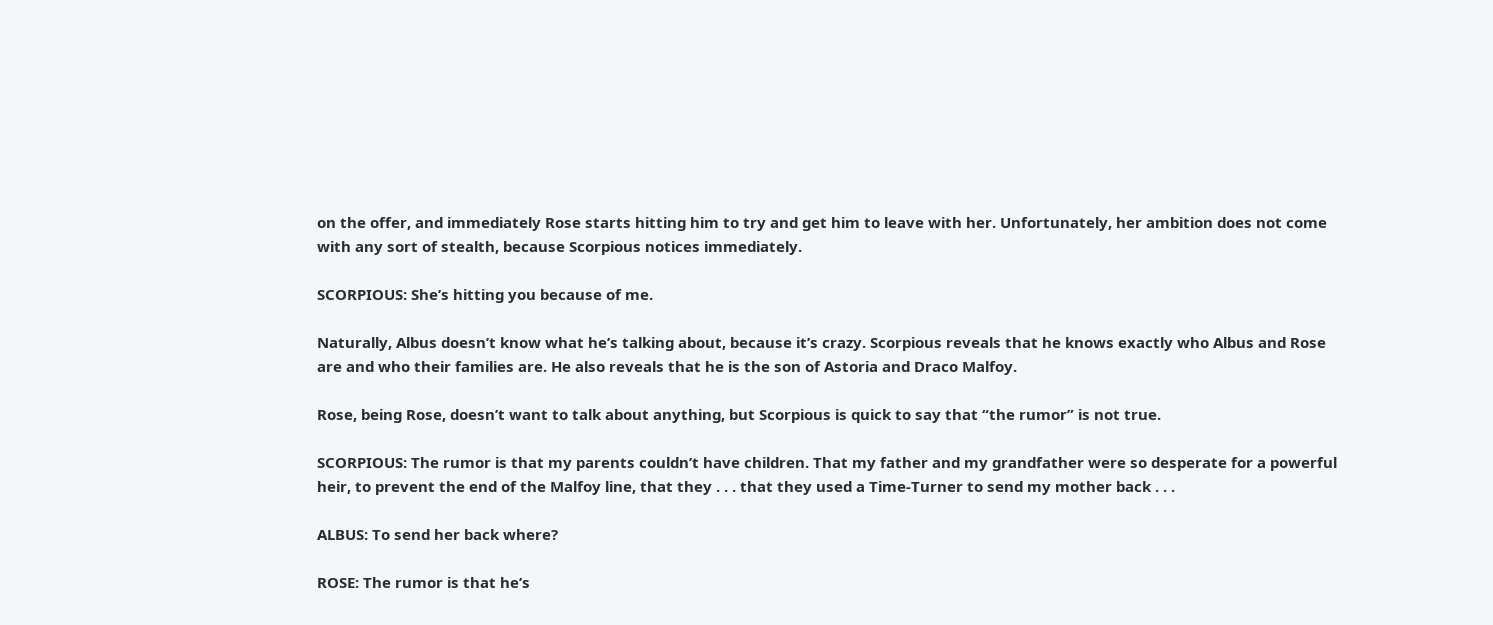on the offer, and immediately Rose starts hitting him to try and get him to leave with her. Unfortunately, her ambition does not come with any sort of stealth, because Scorpious notices immediately.

SCORPIOUS: She’s hitting you because of me.

Naturally, Albus doesn’t know what he’s talking about, because it’s crazy. Scorpious reveals that he knows exactly who Albus and Rose are and who their families are. He also reveals that he is the son of Astoria and Draco Malfoy.

Rose, being Rose, doesn’t want to talk about anything, but Scorpious is quick to say that “the rumor” is not true.

SCORPIOUS: The rumor is that my parents couldn’t have children. That my father and my grandfather were so desperate for a powerful heir, to prevent the end of the Malfoy line, that they . . . that they used a Time-Turner to send my mother back . . .

ALBUS: To send her back where?

ROSE: The rumor is that he’s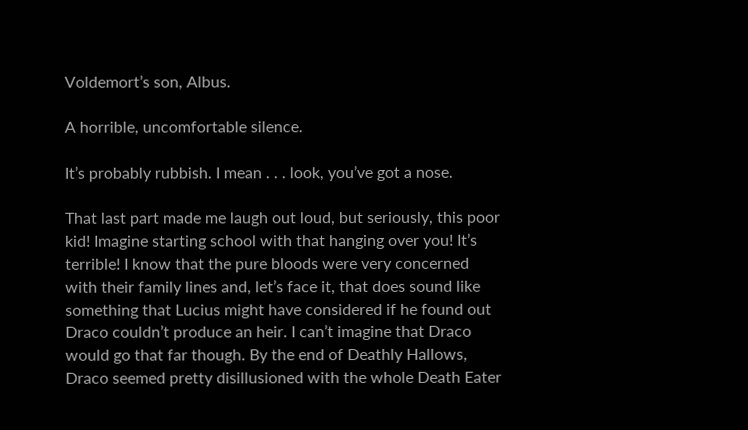Voldemort’s son, Albus.

A horrible, uncomfortable silence.

It’s probably rubbish. I mean . . . look, you’ve got a nose.

That last part made me laugh out loud, but seriously, this poor kid! Imagine starting school with that hanging over you! It’s terrible! I know that the pure bloods were very concerned with their family lines and, let’s face it, that does sound like something that Lucius might have considered if he found out Draco couldn’t produce an heir. I can’t imagine that Draco would go that far though. By the end of Deathly Hallows, Draco seemed pretty disillusioned with the whole Death Eater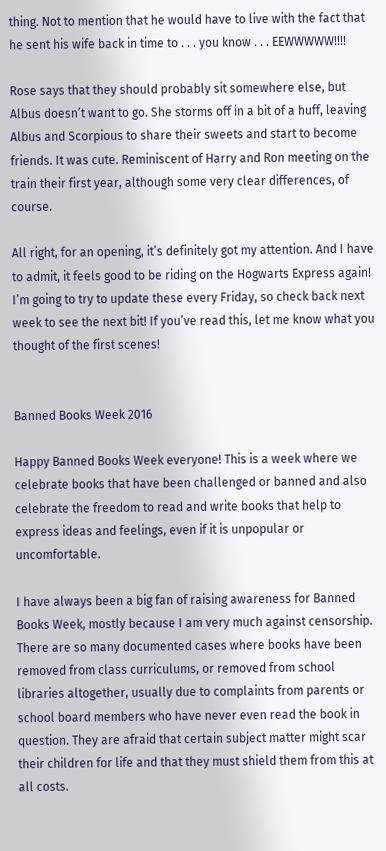thing. Not to mention that he would have to live with the fact that he sent his wife back in time to . . . you know . . . EEWWWWW!!!!

Rose says that they should probably sit somewhere else, but Albus doesn’t want to go. She storms off in a bit of a huff, leaving Albus and Scorpious to share their sweets and start to become friends. It was cute. Reminiscent of Harry and Ron meeting on the train their first year, although some very clear differences, of course.

All right, for an opening, it’s definitely got my attention. And I have to admit, it feels good to be riding on the Hogwarts Express again! I’m going to try to update these every Friday, so check back next week to see the next bit! If you’ve read this, let me know what you thought of the first scenes!


Banned Books Week 2016

Happy Banned Books Week everyone! This is a week where we celebrate books that have been challenged or banned and also celebrate the freedom to read and write books that help to express ideas and feelings, even if it is unpopular or uncomfortable.

I have always been a big fan of raising awareness for Banned Books Week, mostly because I am very much against censorship. There are so many documented cases where books have been removed from class curriculums, or removed from school libraries altogether, usually due to complaints from parents or school board members who have never even read the book in question. They are afraid that certain subject matter might scar their children for life and that they must shield them from this at all costs.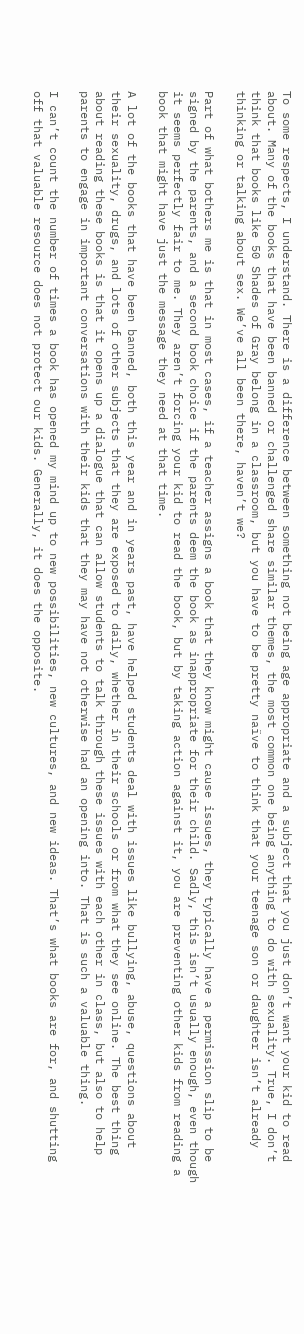To some respects, I understand. There is a difference between something not being age appropriate and a subject that you just don’t want your kid to read about. Many of the books that have been banned or challenged share similar themes, the most common one being anything to do with sexuality. True, I don’t think that books like 50 Shades of Gray belong in a classroom, but you have to be pretty naïve to think that your teenage son or daughter isn’t already thinking or talking about sex. We’ve all been there, haven’t we?

Part of what bothers me is that in most cases, if a teacher assigns a book that they know might cause issues, they typically have a permission slip to be signed by the parents, and a second book choice if the parents deem the book as inappropriate for their child. Sadly, this isn’t usually enough, even though it seems perfectly fair to me. They aren’t forcing your kid to read the book, but by taking action against it, you are preventing other kids from reading a book that might have just the message they need at that time.

A lot of the books that have been banned, both this year and in years past, have helped students deal with issues like bullying, abuse, questions about their sexuality, drugs, and lots of other subjects that they are exposed to daily, whether in their schools or from what they see online. The best thing about reading these books is that it opens up a dialogue that can allow students to talk through these issues with each other in class, but also to help parents to engage in important conversations with their kids that they may have not otherwise had an opening into. That is such a valuable thing.

I can’t count the number of times a book has opened my mind up to new possibilities, new cultures, and new ideas. That’s what books are for, and shutting off that valuable resource does not protect our kids. Generally, it does the opposite.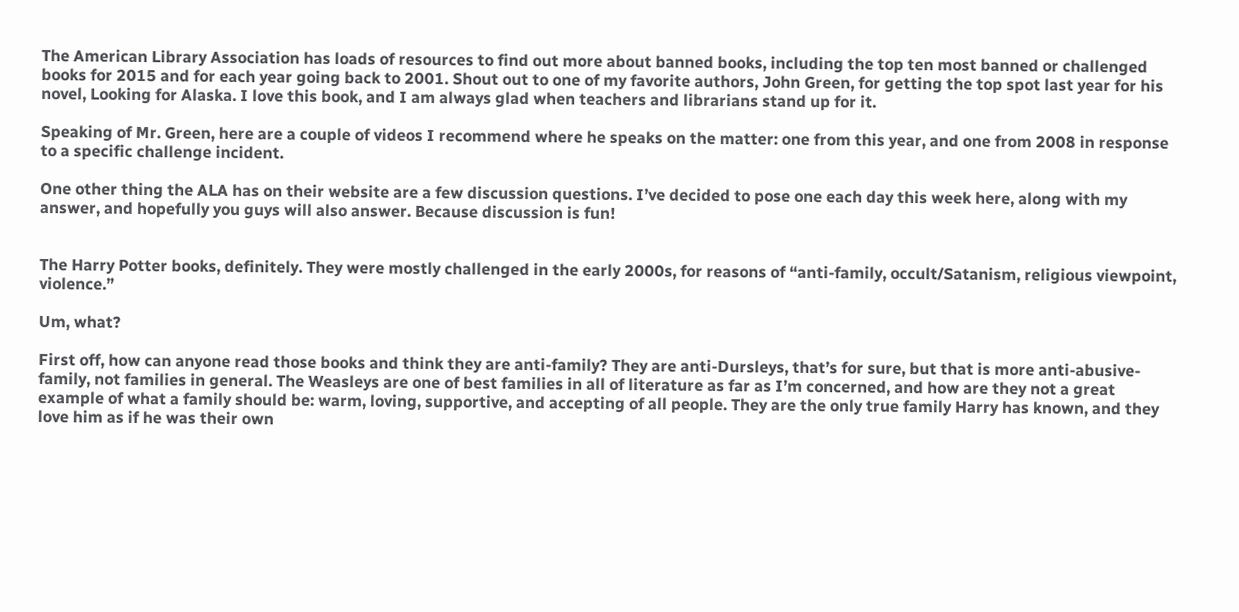The American Library Association has loads of resources to find out more about banned books, including the top ten most banned or challenged books for 2015 and for each year going back to 2001. Shout out to one of my favorite authors, John Green, for getting the top spot last year for his novel, Looking for Alaska. I love this book, and I am always glad when teachers and librarians stand up for it.

Speaking of Mr. Green, here are a couple of videos I recommend where he speaks on the matter: one from this year, and one from 2008 in response to a specific challenge incident.

One other thing the ALA has on their website are a few discussion questions. I’ve decided to pose one each day this week here, along with my answer, and hopefully you guys will also answer. Because discussion is fun!


The Harry Potter books, definitely. They were mostly challenged in the early 2000s, for reasons of “anti-family, occult/Satanism, religious viewpoint, violence.”

Um, what?

First off, how can anyone read those books and think they are anti-family? They are anti-Dursleys, that’s for sure, but that is more anti-abusive-family, not families in general. The Weasleys are one of best families in all of literature as far as I’m concerned, and how are they not a great example of what a family should be: warm, loving, supportive, and accepting of all people. They are the only true family Harry has known, and they love him as if he was their own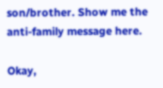son/brother. Show me the anti-family message here.

Okay,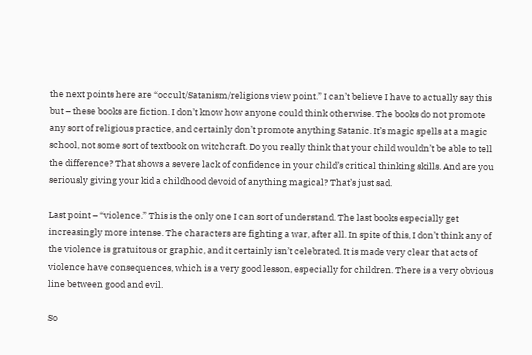the next points here are “occult/Satanism/religions view point.” I can’t believe I have to actually say this but – these books are fiction. I don’t know how anyone could think otherwise. The books do not promote any sort of religious practice, and certainly don’t promote anything Satanic. It’s magic spells at a magic school, not some sort of textbook on witchcraft. Do you really think that your child wouldn’t be able to tell the difference? That shows a severe lack of confidence in your child’s critical thinking skills. And are you seriously giving your kid a childhood devoid of anything magical? That’s just sad.

Last point – “violence.” This is the only one I can sort of understand. The last books especially get increasingly more intense. The characters are fighting a war, after all. In spite of this, I don’t think any of the violence is gratuitous or graphic, and it certainly isn’t celebrated. It is made very clear that acts of violence have consequences, which is a very good lesson, especially for children. There is a very obvious line between good and evil.

So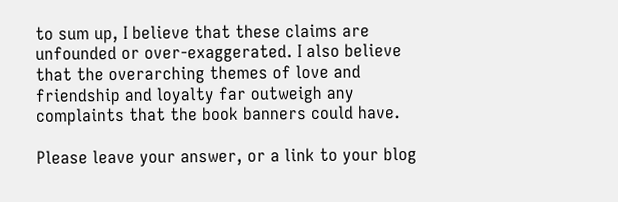to sum up, I believe that these claims are unfounded or over-exaggerated. I also believe that the overarching themes of love and friendship and loyalty far outweigh any complaints that the book banners could have.

Please leave your answer, or a link to your blog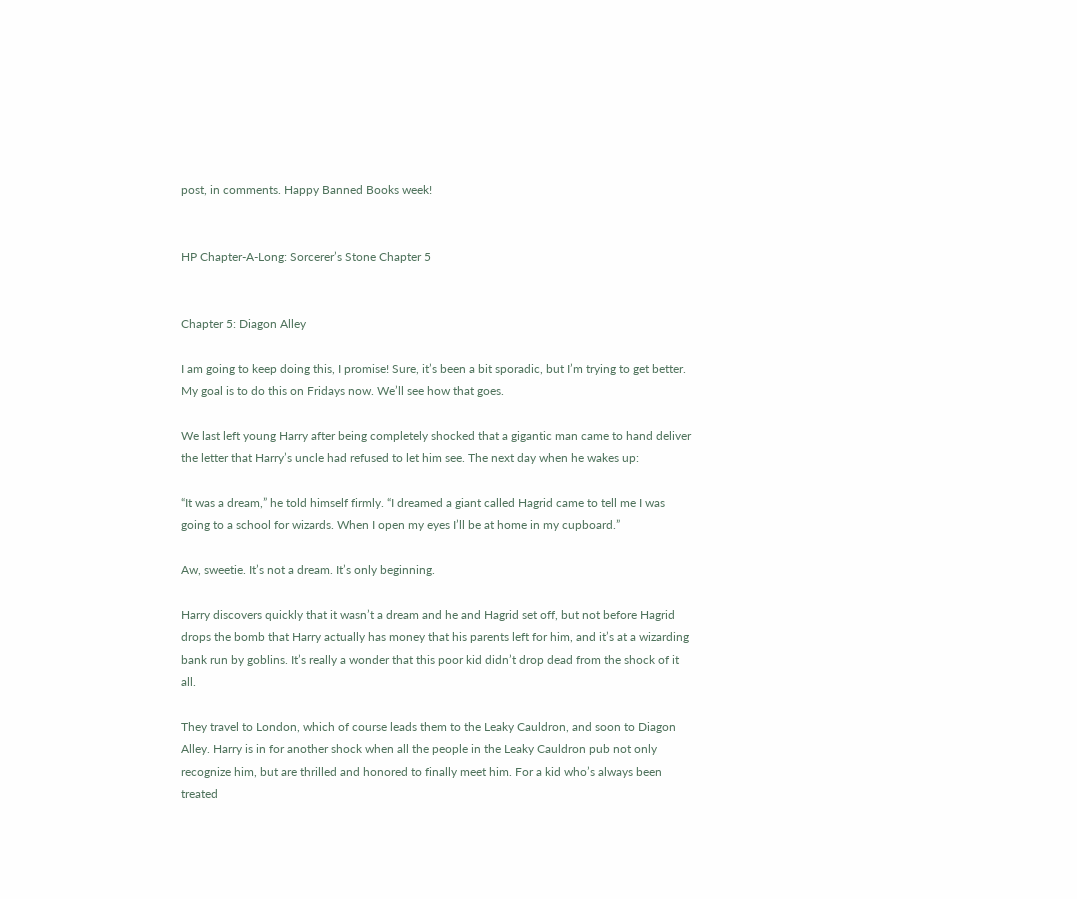post, in comments. Happy Banned Books week!


HP Chapter-A-Long: Sorcerer’s Stone Chapter 5


Chapter 5: Diagon Alley

I am going to keep doing this, I promise! Sure, it’s been a bit sporadic, but I’m trying to get better. My goal is to do this on Fridays now. We’ll see how that goes.

We last left young Harry after being completely shocked that a gigantic man came to hand deliver the letter that Harry’s uncle had refused to let him see. The next day when he wakes up:

“It was a dream,” he told himself firmly. “I dreamed a giant called Hagrid came to tell me I was going to a school for wizards. When I open my eyes I’ll be at home in my cupboard.”

Aw, sweetie. It’s not a dream. It’s only beginning.

Harry discovers quickly that it wasn’t a dream and he and Hagrid set off, but not before Hagrid drops the bomb that Harry actually has money that his parents left for him, and it’s at a wizarding bank run by goblins. It’s really a wonder that this poor kid didn’t drop dead from the shock of it all.

They travel to London, which of course leads them to the Leaky Cauldron, and soon to Diagon Alley. Harry is in for another shock when all the people in the Leaky Cauldron pub not only recognize him, but are thrilled and honored to finally meet him. For a kid who’s always been treated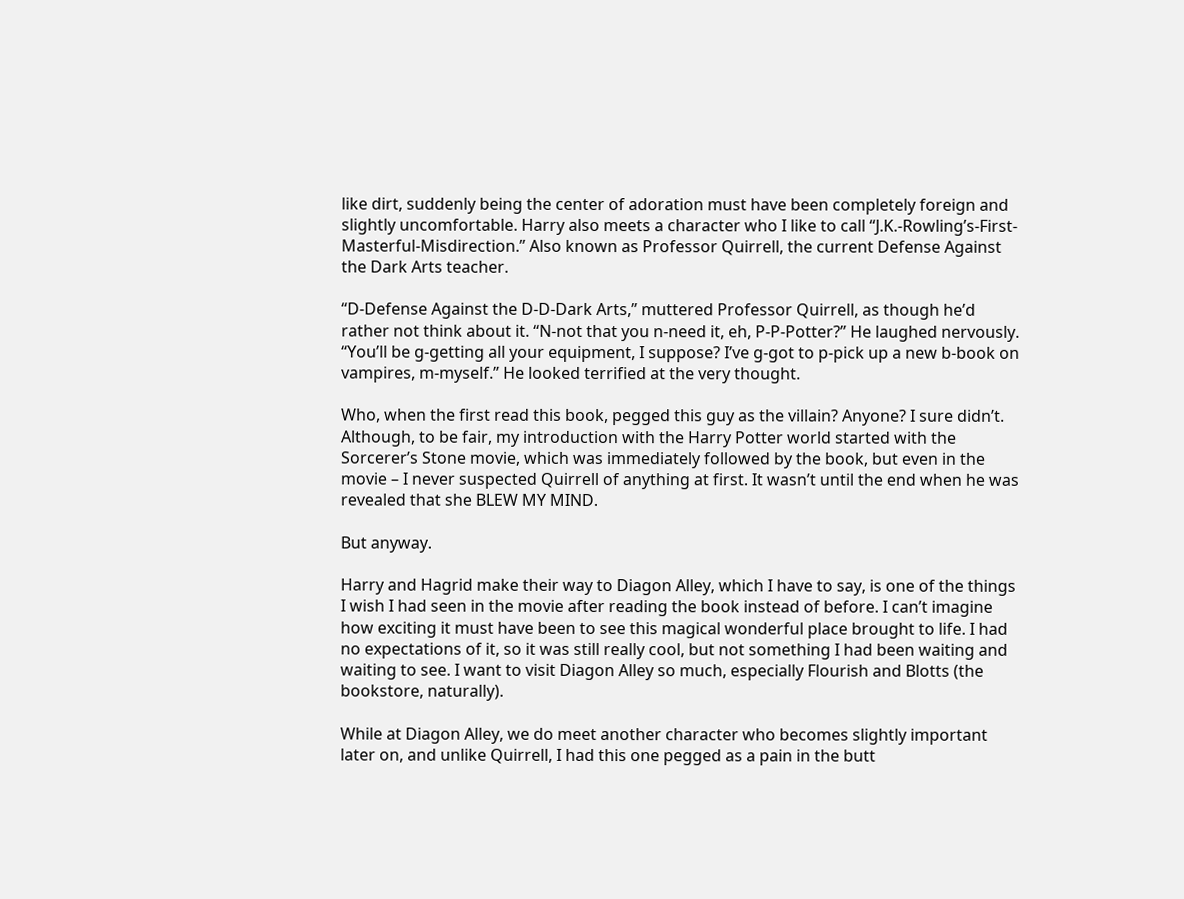like dirt, suddenly being the center of adoration must have been completely foreign and slightly uncomfortable. Harry also meets a character who I like to call “J.K.-Rowling’s-First-Masterful-Misdirection.” Also known as Professor Quirrell, the current Defense Against the Dark Arts teacher.

“D-Defense Against the D-D-Dark Arts,” muttered Professor Quirrell, as though he’d rather not think about it. “N-not that you n-need it, eh, P-P-Potter?” He laughed nervously. “You’ll be g-getting all your equipment, I suppose? I’ve g-got to p-pick up a new b-book on vampires, m-myself.” He looked terrified at the very thought.

Who, when the first read this book, pegged this guy as the villain? Anyone? I sure didn’t. Although, to be fair, my introduction with the Harry Potter world started with the Sorcerer’s Stone movie, which was immediately followed by the book, but even in the movie – I never suspected Quirrell of anything at first. It wasn’t until the end when he was revealed that she BLEW MY MIND.

But anyway.

Harry and Hagrid make their way to Diagon Alley, which I have to say, is one of the things I wish I had seen in the movie after reading the book instead of before. I can’t imagine how exciting it must have been to see this magical wonderful place brought to life. I had no expectations of it, so it was still really cool, but not something I had been waiting and waiting to see. I want to visit Diagon Alley so much, especially Flourish and Blotts (the bookstore, naturally).

While at Diagon Alley, we do meet another character who becomes slightly important later on, and unlike Quirrell, I had this one pegged as a pain in the butt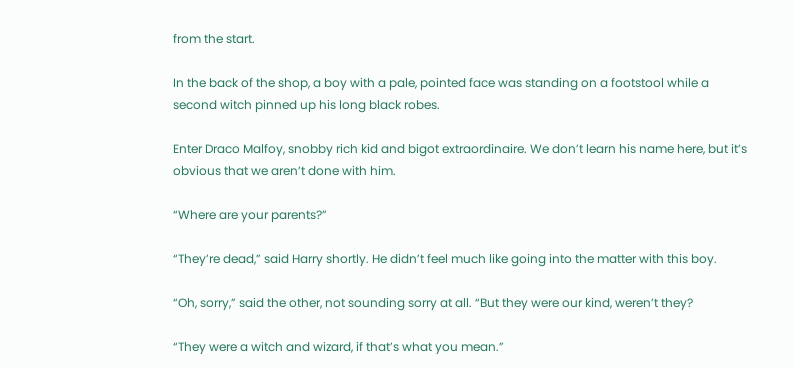from the start.

In the back of the shop, a boy with a pale, pointed face was standing on a footstool while a second witch pinned up his long black robes.

Enter Draco Malfoy, snobby rich kid and bigot extraordinaire. We don’t learn his name here, but it’s obvious that we aren’t done with him.

“Where are your parents?”

“They’re dead,” said Harry shortly. He didn’t feel much like going into the matter with this boy.

“Oh, sorry,” said the other, not sounding sorry at all. “But they were our kind, weren’t they?

“They were a witch and wizard, if that’s what you mean.”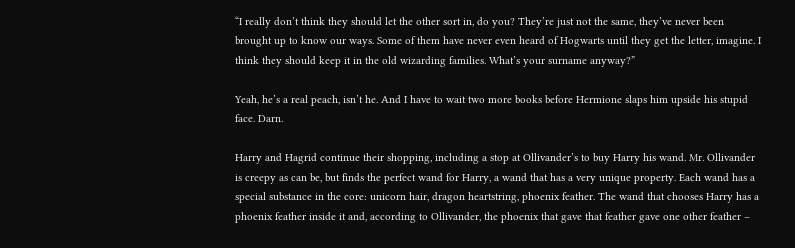“I really don’t think they should let the other sort in, do you? They’re just not the same, they’ve never been brought up to know our ways. Some of them have never even heard of Hogwarts until they get the letter, imagine. I think they should keep it in the old wizarding families. What’s your surname anyway?”

Yeah, he’s a real peach, isn’t he. And I have to wait two more books before Hermione slaps him upside his stupid face. Darn.

Harry and Hagrid continue their shopping, including a stop at Ollivander’s to buy Harry his wand. Mr. Ollivander is creepy as can be, but finds the perfect wand for Harry, a wand that has a very unique property. Each wand has a special substance in the core: unicorn hair, dragon heartstring, phoenix feather. The wand that chooses Harry has a phoenix feather inside it and, according to Ollivander, the phoenix that gave that feather gave one other feather –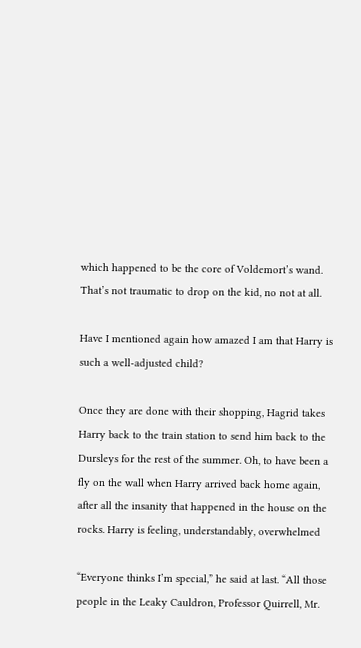which happened to be the core of Voldemort’s wand. That’s not traumatic to drop on the kid, no not at all.

Have I mentioned again how amazed I am that Harry is such a well-adjusted child?

Once they are done with their shopping, Hagrid takes Harry back to the train station to send him back to the Dursleys for the rest of the summer. Oh, to have been a fly on the wall when Harry arrived back home again, after all the insanity that happened in the house on the rocks. Harry is feeling, understandably, overwhelmed

“Everyone thinks I’m special,” he said at last. “All those people in the Leaky Cauldron, Professor Quirrell, Mr.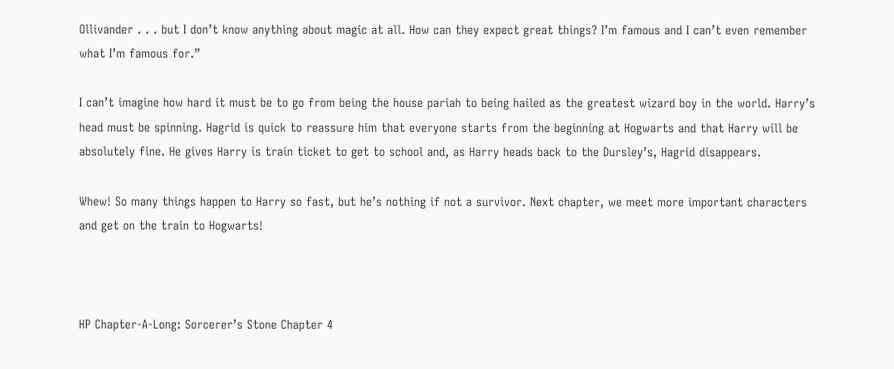Ollivander . . . but I don’t know anything about magic at all. How can they expect great things? I’m famous and I can’t even remember what I’m famous for.”

I can’t imagine how hard it must be to go from being the house pariah to being hailed as the greatest wizard boy in the world. Harry’s head must be spinning. Hagrid is quick to reassure him that everyone starts from the beginning at Hogwarts and that Harry will be absolutely fine. He gives Harry is train ticket to get to school and, as Harry heads back to the Dursley’s, Hagrid disappears.

Whew! So many things happen to Harry so fast, but he’s nothing if not a survivor. Next chapter, we meet more important characters and get on the train to Hogwarts!



HP Chapter-A-Long: Sorcerer’s Stone Chapter 4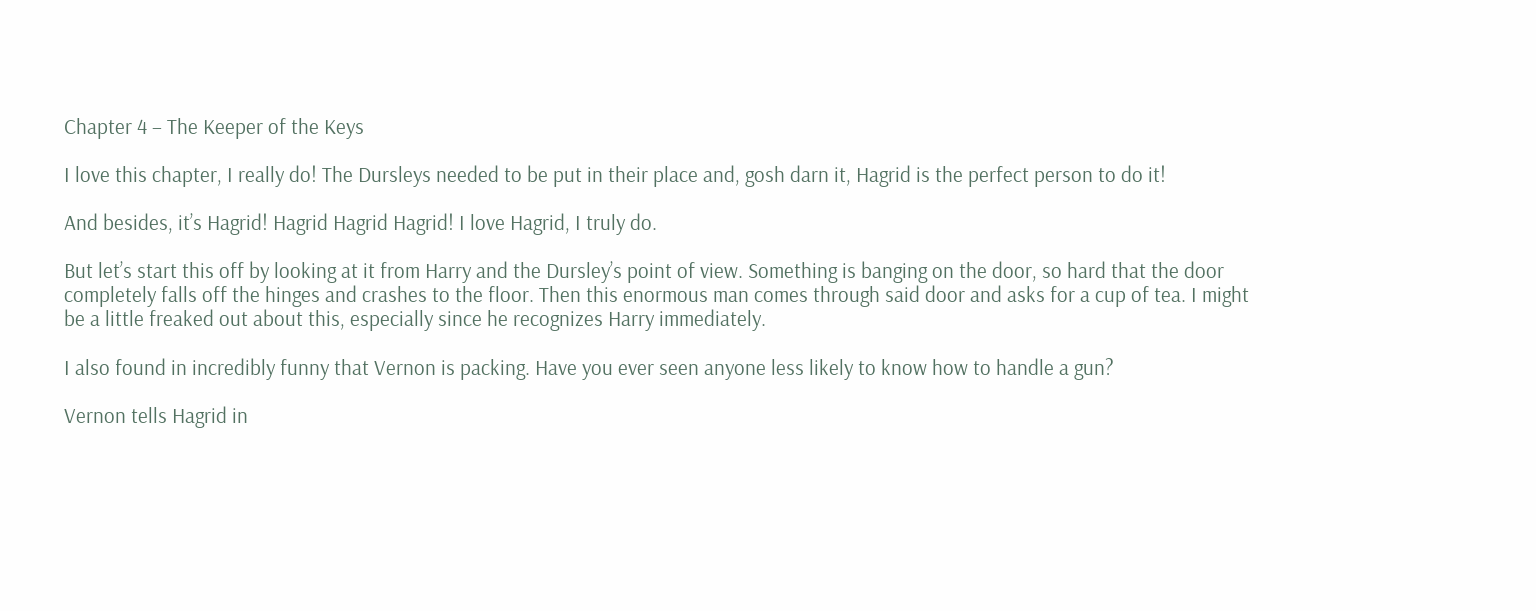Chapter 4 – The Keeper of the Keys

I love this chapter, I really do! The Dursleys needed to be put in their place and, gosh darn it, Hagrid is the perfect person to do it!

And besides, it’s Hagrid! Hagrid Hagrid Hagrid! I love Hagrid, I truly do.

But let’s start this off by looking at it from Harry and the Dursley’s point of view. Something is banging on the door, so hard that the door completely falls off the hinges and crashes to the floor. Then this enormous man comes through said door and asks for a cup of tea. I might be a little freaked out about this, especially since he recognizes Harry immediately.

I also found in incredibly funny that Vernon is packing. Have you ever seen anyone less likely to know how to handle a gun?

Vernon tells Hagrid in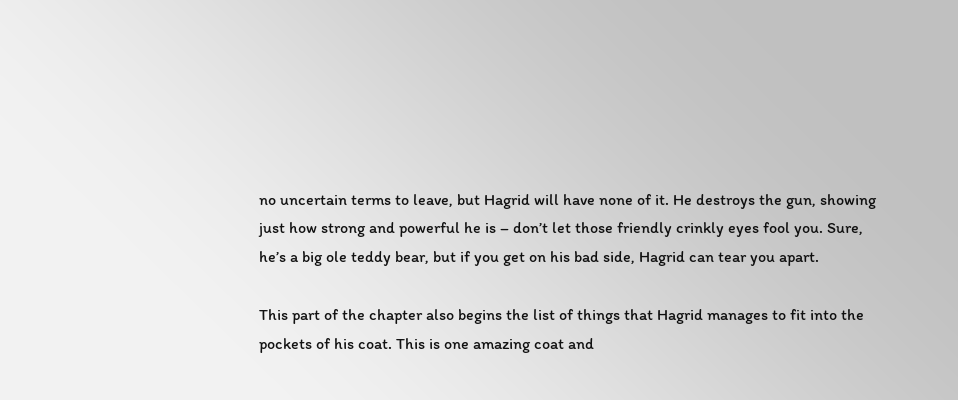no uncertain terms to leave, but Hagrid will have none of it. He destroys the gun, showing just how strong and powerful he is – don’t let those friendly crinkly eyes fool you. Sure, he’s a big ole teddy bear, but if you get on his bad side, Hagrid can tear you apart.

This part of the chapter also begins the list of things that Hagrid manages to fit into the pockets of his coat. This is one amazing coat and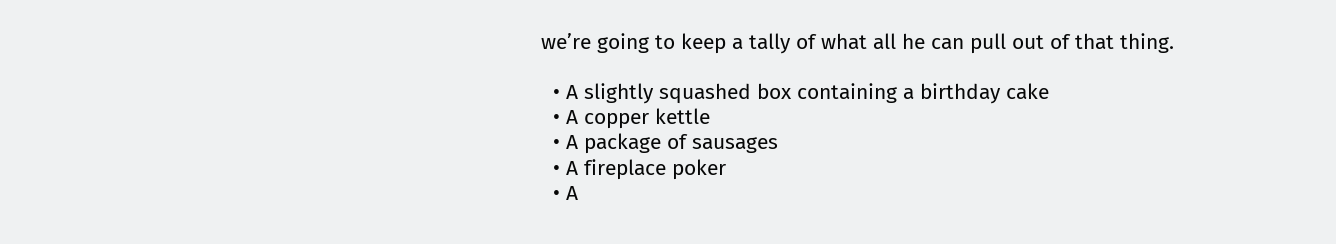we’re going to keep a tally of what all he can pull out of that thing.

  • A slightly squashed box containing a birthday cake
  • A copper kettle
  • A package of sausages
  • A fireplace poker
  • A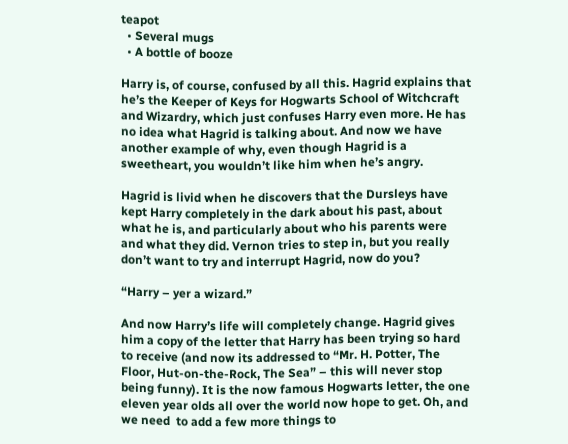teapot
  • Several mugs
  • A bottle of booze

Harry is, of course, confused by all this. Hagrid explains that he’s the Keeper of Keys for Hogwarts School of Witchcraft and Wizardry, which just confuses Harry even more. He has no idea what Hagrid is talking about. And now we have another example of why, even though Hagrid is a sweetheart, you wouldn’t like him when he’s angry.

Hagrid is livid when he discovers that the Dursleys have kept Harry completely in the dark about his past, about what he is, and particularly about who his parents were and what they did. Vernon tries to step in, but you really don’t want to try and interrupt Hagrid, now do you?

“Harry – yer a wizard.”

And now Harry’s life will completely change. Hagrid gives him a copy of the letter that Harry has been trying so hard to receive (and now its addressed to “Mr. H. Potter, The Floor, Hut-on-the-Rock, The Sea” – this will never stop being funny). It is the now famous Hogwarts letter, the one eleven year olds all over the world now hope to get. Oh, and we need  to add a few more things to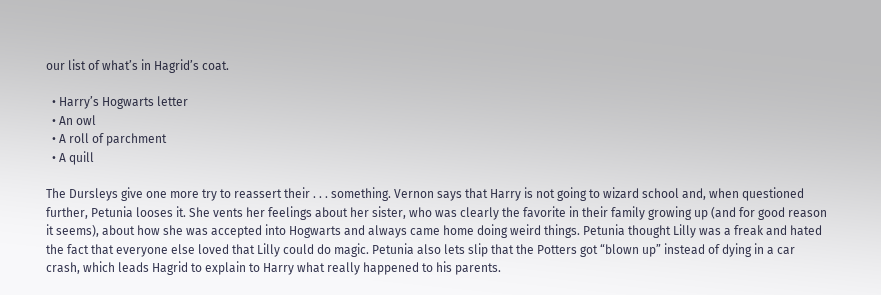our list of what’s in Hagrid’s coat.

  • Harry’s Hogwarts letter
  • An owl
  • A roll of parchment
  • A quill

The Dursleys give one more try to reassert their . . . something. Vernon says that Harry is not going to wizard school and, when questioned further, Petunia looses it. She vents her feelings about her sister, who was clearly the favorite in their family growing up (and for good reason it seems), about how she was accepted into Hogwarts and always came home doing weird things. Petunia thought Lilly was a freak and hated the fact that everyone else loved that Lilly could do magic. Petunia also lets slip that the Potters got “blown up” instead of dying in a car crash, which leads Hagrid to explain to Harry what really happened to his parents.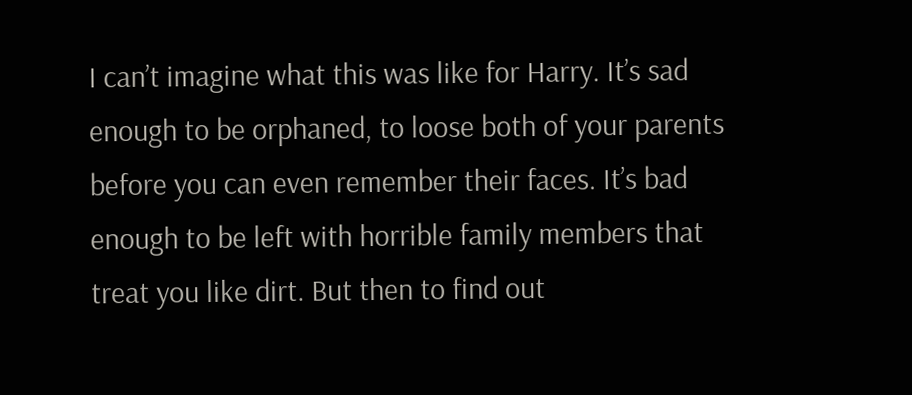I can’t imagine what this was like for Harry. It’s sad enough to be orphaned, to loose both of your parents before you can even remember their faces. It’s bad enough to be left with horrible family members that treat you like dirt. But then to find out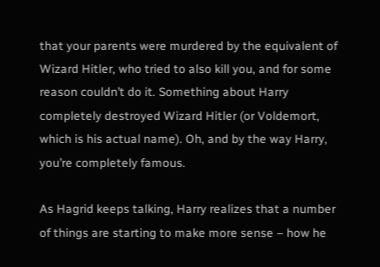that your parents were murdered by the equivalent of Wizard Hitler, who tried to also kill you, and for some reason couldn’t do it. Something about Harry completely destroyed Wizard Hitler (or Voldemort, which is his actual name). Oh, and by the way Harry, you’re completely famous.

As Hagrid keeps talking, Harry realizes that a number of things are starting to make more sense – how he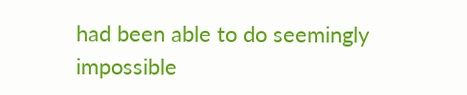had been able to do seemingly impossible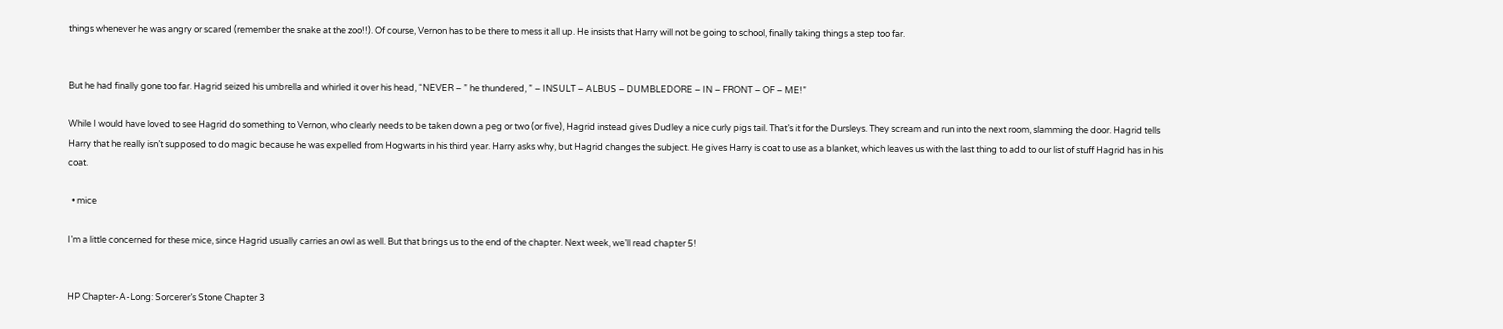things whenever he was angry or scared (remember the snake at the zoo!!). Of course, Vernon has to be there to mess it all up. He insists that Harry will not be going to school, finally taking things a step too far.


But he had finally gone too far. Hagrid seized his umbrella and whirled it over his head, “NEVER – ” he thundered, ” – INSULT – ALBUS – DUMBLEDORE – IN – FRONT – OF – ME!”

While I would have loved to see Hagrid do something to Vernon, who clearly needs to be taken down a peg or two (or five), Hagrid instead gives Dudley a nice curly pigs tail. That’s it for the Dursleys. They scream and run into the next room, slamming the door. Hagrid tells Harry that he really isn’t supposed to do magic because he was expelled from Hogwarts in his third year. Harry asks why, but Hagrid changes the subject. He gives Harry is coat to use as a blanket, which leaves us with the last thing to add to our list of stuff Hagrid has in his coat.

  • mice

I’m a little concerned for these mice, since Hagrid usually carries an owl as well. But that brings us to the end of the chapter. Next week, we’ll read chapter 5!


HP Chapter-A-Long: Sorcerer’s Stone Chapter 3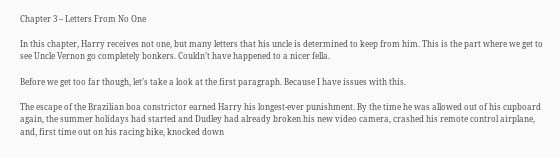Chapter 3 – Letters From No One

In this chapter, Harry receives not one, but many letters that his uncle is determined to keep from him. This is the part where we get to see Uncle Vernon go completely bonkers. Couldn’t have happened to a nicer fella.

Before we get too far though, let’s take a look at the first paragraph. Because I have issues with this.

The escape of the Brazilian boa constrictor earned Harry his longest-ever punishment. By the time he was allowed out of his cupboard again, the summer holidays had started and Dudley had already broken his new video camera, crashed his remote control airplane, and, first time out on his racing bike, knocked down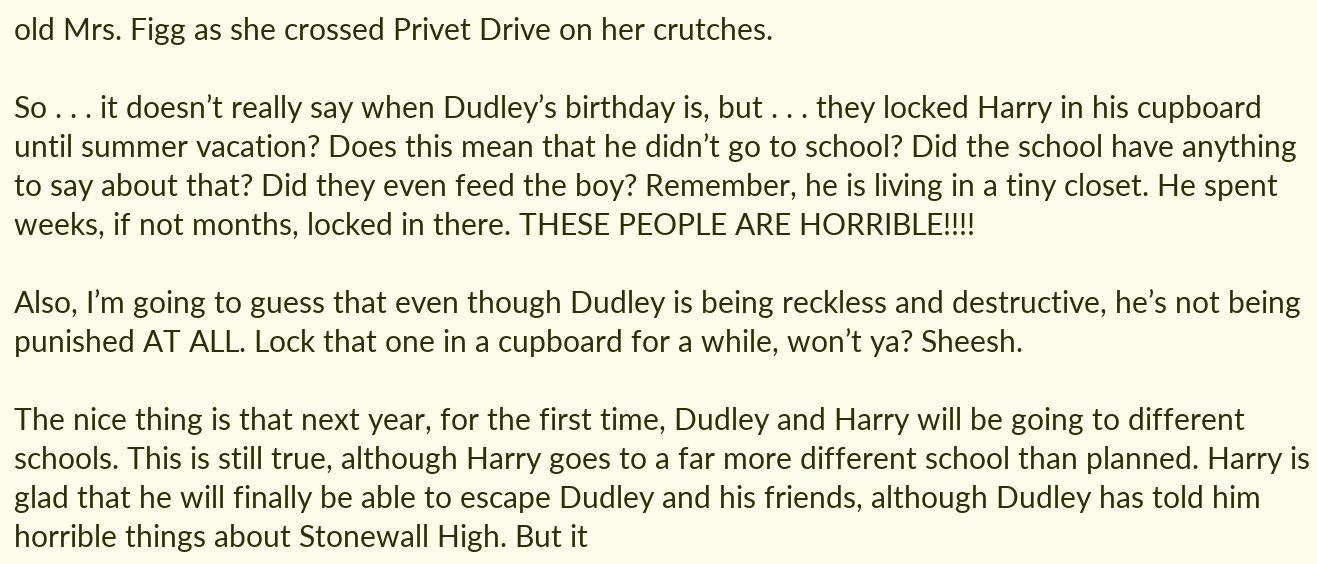old Mrs. Figg as she crossed Privet Drive on her crutches.

So . . . it doesn’t really say when Dudley’s birthday is, but . . . they locked Harry in his cupboard until summer vacation? Does this mean that he didn’t go to school? Did the school have anything to say about that? Did they even feed the boy? Remember, he is living in a tiny closet. He spent weeks, if not months, locked in there. THESE PEOPLE ARE HORRIBLE!!!!

Also, I’m going to guess that even though Dudley is being reckless and destructive, he’s not being punished AT ALL. Lock that one in a cupboard for a while, won’t ya? Sheesh.

The nice thing is that next year, for the first time, Dudley and Harry will be going to different schools. This is still true, although Harry goes to a far more different school than planned. Harry is glad that he will finally be able to escape Dudley and his friends, although Dudley has told him horrible things about Stonewall High. But it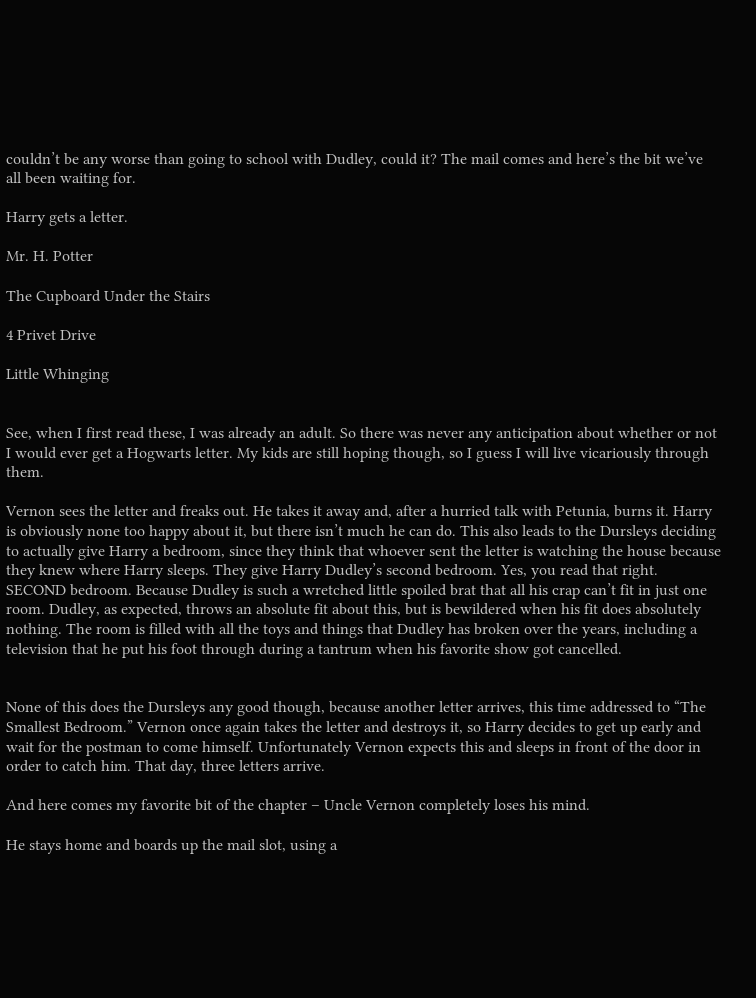couldn’t be any worse than going to school with Dudley, could it? The mail comes and here’s the bit we’ve all been waiting for.

Harry gets a letter.

Mr. H. Potter

The Cupboard Under the Stairs

4 Privet Drive

Little Whinging


See, when I first read these, I was already an adult. So there was never any anticipation about whether or not I would ever get a Hogwarts letter. My kids are still hoping though, so I guess I will live vicariously through them.

Vernon sees the letter and freaks out. He takes it away and, after a hurried talk with Petunia, burns it. Harry is obviously none too happy about it, but there isn’t much he can do. This also leads to the Dursleys deciding to actually give Harry a bedroom, since they think that whoever sent the letter is watching the house because they knew where Harry sleeps. They give Harry Dudley’s second bedroom. Yes, you read that right. SECOND bedroom. Because Dudley is such a wretched little spoiled brat that all his crap can’t fit in just one room. Dudley, as expected, throws an absolute fit about this, but is bewildered when his fit does absolutely nothing. The room is filled with all the toys and things that Dudley has broken over the years, including a television that he put his foot through during a tantrum when his favorite show got cancelled.


None of this does the Dursleys any good though, because another letter arrives, this time addressed to “The Smallest Bedroom.” Vernon once again takes the letter and destroys it, so Harry decides to get up early and wait for the postman to come himself. Unfortunately Vernon expects this and sleeps in front of the door in order to catch him. That day, three letters arrive.

And here comes my favorite bit of the chapter – Uncle Vernon completely loses his mind.

He stays home and boards up the mail slot, using a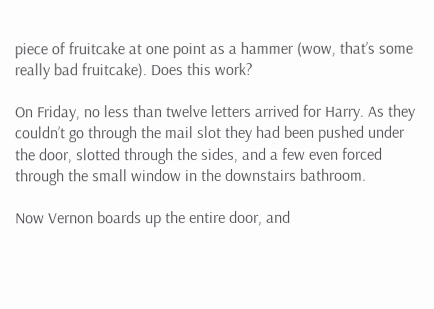piece of fruitcake at one point as a hammer (wow, that’s some really bad fruitcake). Does this work?

On Friday, no less than twelve letters arrived for Harry. As they couldn’t go through the mail slot they had been pushed under the door, slotted through the sides, and a few even forced through the small window in the downstairs bathroom.

Now Vernon boards up the entire door, and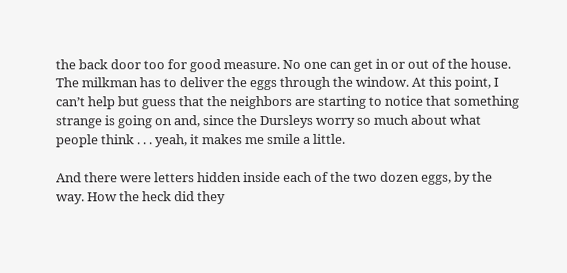the back door too for good measure. No one can get in or out of the house. The milkman has to deliver the eggs through the window. At this point, I can’t help but guess that the neighbors are starting to notice that something strange is going on and, since the Dursleys worry so much about what people think . . . yeah, it makes me smile a little.

And there were letters hidden inside each of the two dozen eggs, by the way. How the heck did they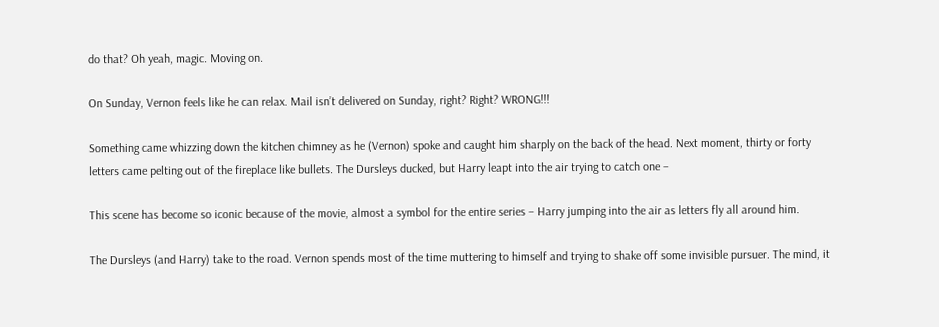do that? Oh yeah, magic. Moving on.

On Sunday, Vernon feels like he can relax. Mail isn’t delivered on Sunday, right? Right? WRONG!!!

Something came whizzing down the kitchen chimney as he (Vernon) spoke and caught him sharply on the back of the head. Next moment, thirty or forty letters came pelting out of the fireplace like bullets. The Dursleys ducked, but Harry leapt into the air trying to catch one –

This scene has become so iconic because of the movie, almost a symbol for the entire series – Harry jumping into the air as letters fly all around him.

The Dursleys (and Harry) take to the road. Vernon spends most of the time muttering to himself and trying to shake off some invisible pursuer. The mind, it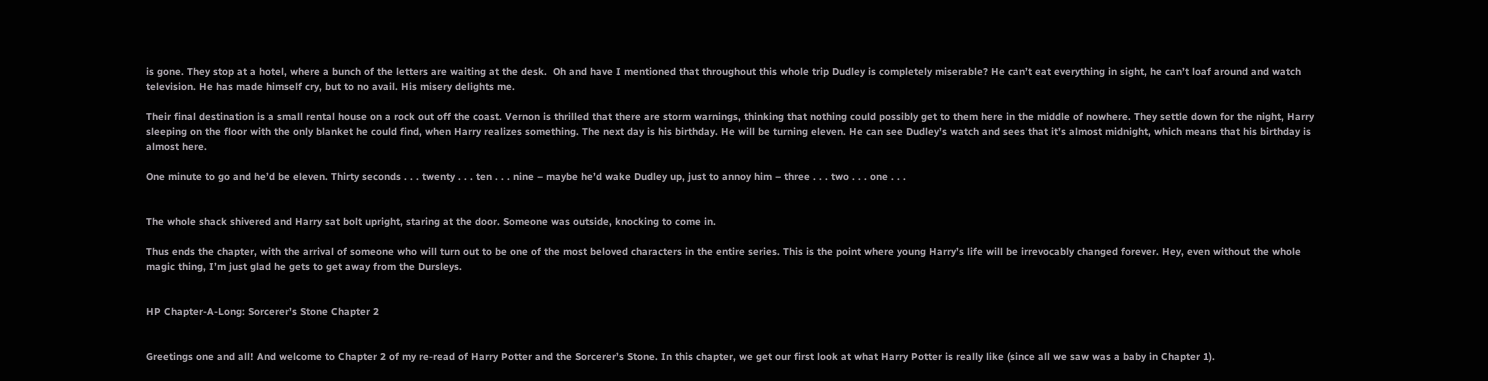is gone. They stop at a hotel, where a bunch of the letters are waiting at the desk.  Oh and have I mentioned that throughout this whole trip Dudley is completely miserable? He can’t eat everything in sight, he can’t loaf around and watch television. He has made himself cry, but to no avail. His misery delights me.

Their final destination is a small rental house on a rock out off the coast. Vernon is thrilled that there are storm warnings, thinking that nothing could possibly get to them here in the middle of nowhere. They settle down for the night, Harry sleeping on the floor with the only blanket he could find, when Harry realizes something. The next day is his birthday. He will be turning eleven. He can see Dudley’s watch and sees that it’s almost midnight, which means that his birthday is almost here.

One minute to go and he’d be eleven. Thirty seconds . . . twenty . . . ten . . . nine – maybe he’d wake Dudley up, just to annoy him – three . . . two . . . one . . .


The whole shack shivered and Harry sat bolt upright, staring at the door. Someone was outside, knocking to come in.

Thus ends the chapter, with the arrival of someone who will turn out to be one of the most beloved characters in the entire series. This is the point where young Harry’s life will be irrevocably changed forever. Hey, even without the whole magic thing, I’m just glad he gets to get away from the Dursleys.


HP Chapter-A-Long: Sorcerer’s Stone Chapter 2


Greetings one and all! And welcome to Chapter 2 of my re-read of Harry Potter and the Sorcerer’s Stone. In this chapter, we get our first look at what Harry Potter is really like (since all we saw was a baby in Chapter 1).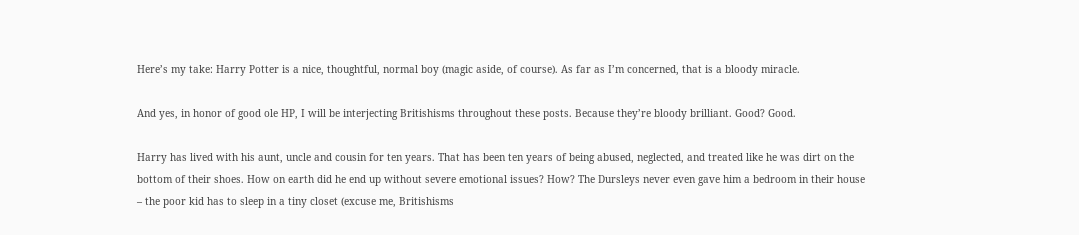Here’s my take: Harry Potter is a nice, thoughtful, normal boy (magic aside, of course). As far as I’m concerned, that is a bloody miracle.

And yes, in honor of good ole HP, I will be interjecting Britishisms throughout these posts. Because they’re bloody brilliant. Good? Good.

Harry has lived with his aunt, uncle and cousin for ten years. That has been ten years of being abused, neglected, and treated like he was dirt on the bottom of their shoes. How on earth did he end up without severe emotional issues? How? The Dursleys never even gave him a bedroom in their house – the poor kid has to sleep in a tiny closet (excuse me, Britishisms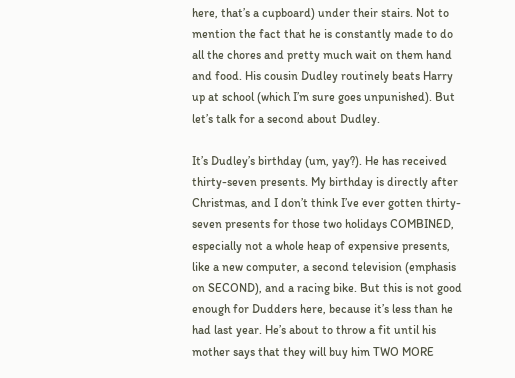here, that’s a cupboard) under their stairs. Not to mention the fact that he is constantly made to do all the chores and pretty much wait on them hand and food. His cousin Dudley routinely beats Harry up at school (which I’m sure goes unpunished). But let’s talk for a second about Dudley.

It’s Dudley’s birthday (um, yay?). He has received thirty-seven presents. My birthday is directly after Christmas, and I don’t think I’ve ever gotten thirty-seven presents for those two holidays COMBINED, especially not a whole heap of expensive presents, like a new computer, a second television (emphasis on SECOND), and a racing bike. But this is not good enough for Dudders here, because it’s less than he had last year. He’s about to throw a fit until his mother says that they will buy him TWO MORE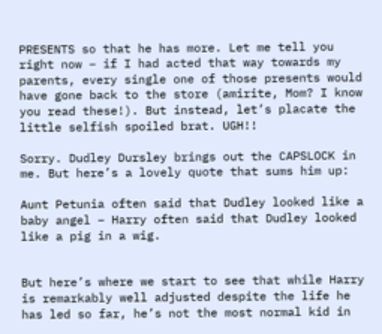PRESENTS so that he has more. Let me tell you right now – if I had acted that way towards my parents, every single one of those presents would have gone back to the store (amirite, Mom? I know you read these!). But instead, let’s placate the little selfish spoiled brat. UGH!!

Sorry. Dudley Dursley brings out the CAPSLOCK in me. But here’s a lovely quote that sums him up:

Aunt Petunia often said that Dudley looked like a baby angel – Harry often said that Dudley looked like a pig in a wig.


But here’s where we start to see that while Harry is remarkably well adjusted despite the life he has led so far, he’s not the most normal kid in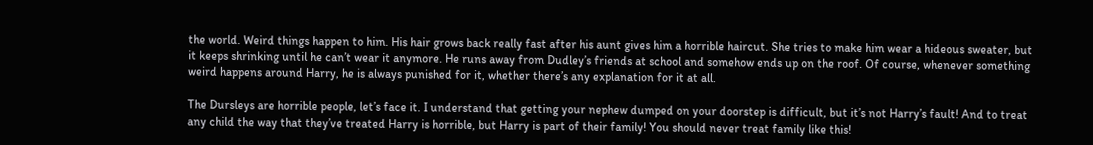the world. Weird things happen to him. His hair grows back really fast after his aunt gives him a horrible haircut. She tries to make him wear a hideous sweater, but it keeps shrinking until he can’t wear it anymore. He runs away from Dudley’s friends at school and somehow ends up on the roof. Of course, whenever something weird happens around Harry, he is always punished for it, whether there’s any explanation for it at all.

The Dursleys are horrible people, let’s face it. I understand that getting your nephew dumped on your doorstep is difficult, but it’s not Harry’s fault! And to treat any child the way that they’ve treated Harry is horrible, but Harry is part of their family! You should never treat family like this!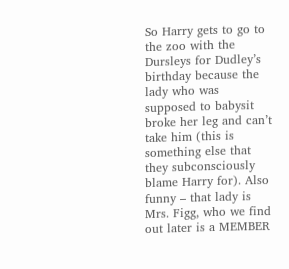So Harry gets to go to the zoo with the Dursleys for Dudley’s birthday because the lady who was supposed to babysit broke her leg and can’t take him (this is something else that they subconsciously blame Harry for). Also funny – that lady is Mrs. Figg, who we find out later is a MEMBER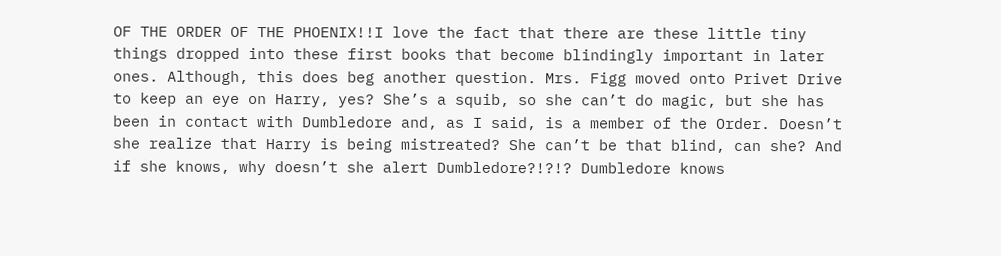OF THE ORDER OF THE PHOENIX!!I love the fact that there are these little tiny things dropped into these first books that become blindingly important in later ones. Although, this does beg another question. Mrs. Figg moved onto Privet Drive to keep an eye on Harry, yes? She’s a squib, so she can’t do magic, but she has been in contact with Dumbledore and, as I said, is a member of the Order. Doesn’t she realize that Harry is being mistreated? She can’t be that blind, can she? And if she knows, why doesn’t she alert Dumbledore?!?!? Dumbledore knows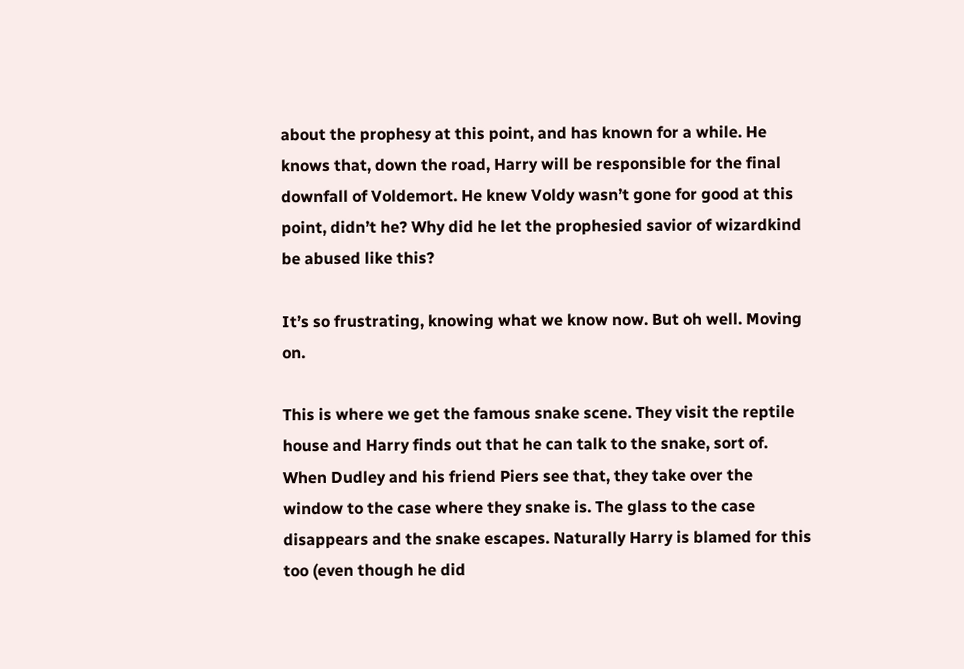about the prophesy at this point, and has known for a while. He knows that, down the road, Harry will be responsible for the final downfall of Voldemort. He knew Voldy wasn’t gone for good at this point, didn’t he? Why did he let the prophesied savior of wizardkind be abused like this?

It’s so frustrating, knowing what we know now. But oh well. Moving on.

This is where we get the famous snake scene. They visit the reptile house and Harry finds out that he can talk to the snake, sort of. When Dudley and his friend Piers see that, they take over the window to the case where they snake is. The glass to the case disappears and the snake escapes. Naturally Harry is blamed for this too (even though he did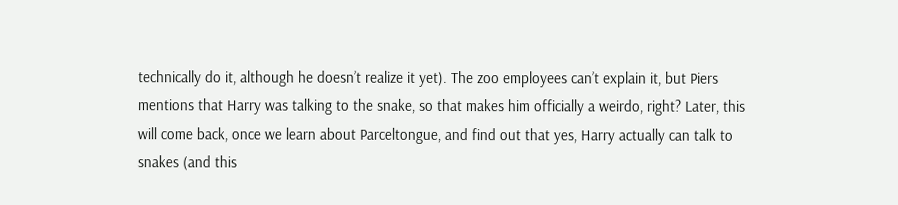technically do it, although he doesn’t realize it yet). The zoo employees can’t explain it, but Piers mentions that Harry was talking to the snake, so that makes him officially a weirdo, right? Later, this will come back, once we learn about Parceltongue, and find out that yes, Harry actually can talk to snakes (and this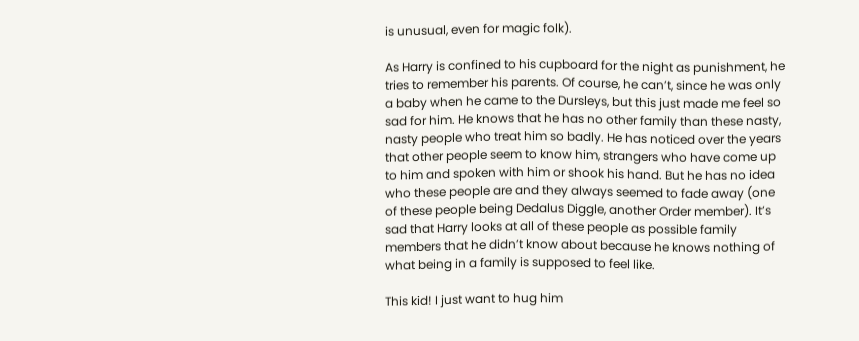is unusual, even for magic folk).

As Harry is confined to his cupboard for the night as punishment, he tries to remember his parents. Of course, he can’t, since he was only a baby when he came to the Dursleys, but this just made me feel so sad for him. He knows that he has no other family than these nasty, nasty people who treat him so badly. He has noticed over the years that other people seem to know him, strangers who have come up to him and spoken with him or shook his hand. But he has no idea who these people are and they always seemed to fade away (one of these people being Dedalus Diggle, another Order member). It’s sad that Harry looks at all of these people as possible family members that he didn’t know about because he knows nothing of what being in a family is supposed to feel like.

This kid! I just want to hug him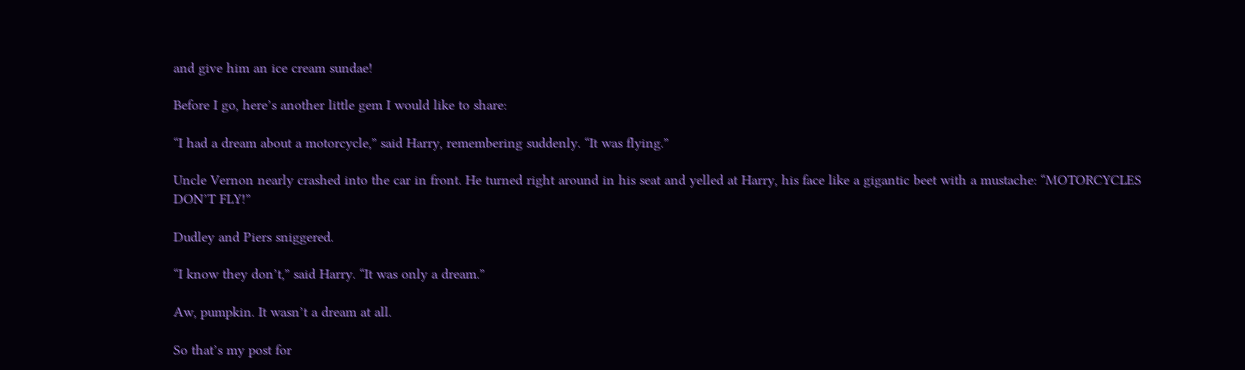and give him an ice cream sundae!

Before I go, here’s another little gem I would like to share:

“I had a dream about a motorcycle,” said Harry, remembering suddenly. “It was flying.”

Uncle Vernon nearly crashed into the car in front. He turned right around in his seat and yelled at Harry, his face like a gigantic beet with a mustache: “MOTORCYCLES DON’T FLY!”

Dudley and Piers sniggered.

“I know they don’t,” said Harry. “It was only a dream.”

Aw, pumpkin. It wasn’t a dream at all.

So that’s my post for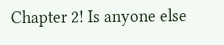Chapter 2! Is anyone else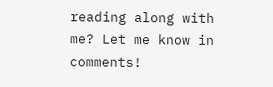reading along with me? Let me know in comments!